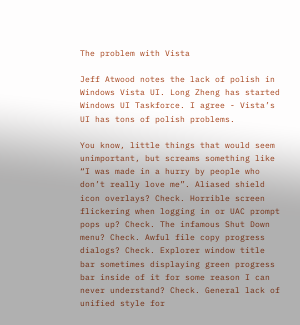The problem with Vista

Jeff Atwood notes the lack of polish in Windows Vista UI. Long Zheng has started Windows UI Taskforce. I agree - Vista’s UI has tons of polish problems.

You know, little things that would seem unimportant, but screams something like “I was made in a hurry by people who don’t really love me”. Aliased shield icon overlays? Check. Horrible screen flickering when logging in or UAC prompt pops up? Check. The infamous Shut Down menu? Check. Awful file copy progress dialogs? Check. Explorer window title bar sometimes displaying green progress bar inside of it for some reason I can never understand? Check. General lack of unified style for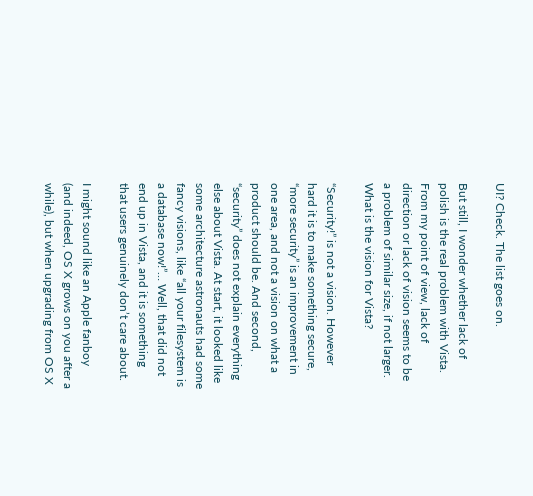UI? Check. The list goes on.

But still, I wonder whether lack of polish is the real problem with Vista. From my point of view, lack of direction or lack of vision seems to be a problem of similar size, if not larger. What is the vision for Vista?

“Security!” is not a vision. However hard it is to make something secure, “more security” is an improvement in one area, and not a vision on what a product should be. And second, “security” does not explain everything else about Vista. At start, it looked like some architecture astronauts had some fancy visions, like “all your filesystem is a database now!”… Well, that did not end up in Vista, and it is something that users genuinely don’t care about.

I might sound like an Apple fanboy (and indeed, OS X grows on you after a while), but when upgrading from OS X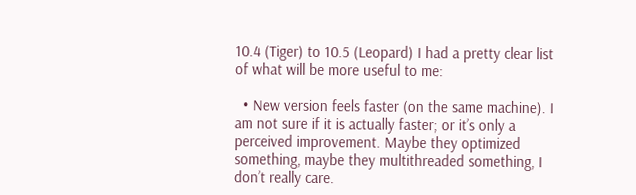10.4 (Tiger) to 10.5 (Leopard) I had a pretty clear list of what will be more useful to me:

  • New version feels faster (on the same machine). I am not sure if it is actually faster; or it’s only a perceived improvement. Maybe they optimized something, maybe they multithreaded something, I don’t really care.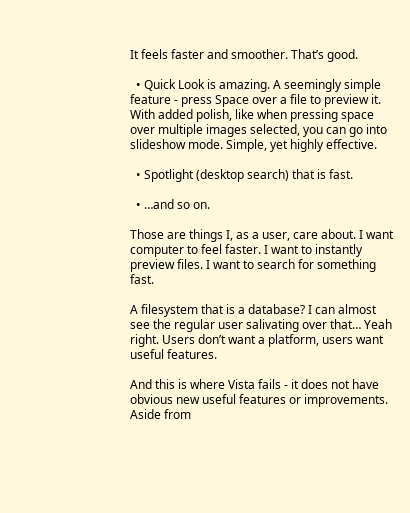It feels faster and smoother. That’s good.

  • Quick Look is amazing. A seemingly simple feature - press Space over a file to preview it. With added polish, like when pressing space over multiple images selected, you can go into slideshow mode. Simple, yet highly effective.

  • Spotlight (desktop search) that is fast.

  • …and so on.

Those are things I, as a user, care about. I want computer to feel faster. I want to instantly preview files. I want to search for something fast.

A filesystem that is a database? I can almost see the regular user salivating over that… Yeah right. Users don’t want a platform, users want useful features.

And this is where Vista fails - it does not have obvious new useful features or improvements. Aside from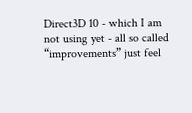Direct3D 10 - which I am not using yet - all so called “improvements” just feel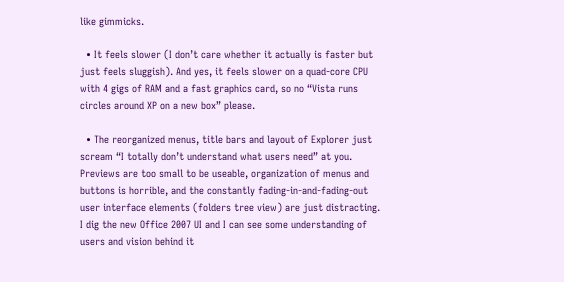like gimmicks.

  • It feels slower (I don’t care whether it actually is faster but just feels sluggish). And yes, it feels slower on a quad-core CPU with 4 gigs of RAM and a fast graphics card, so no “Vista runs circles around XP on a new box” please.

  • The reorganized menus, title bars and layout of Explorer just scream “I totally don’t understand what users need” at you. Previews are too small to be useable, organization of menus and buttons is horrible, and the constantly fading-in-and-fading-out user interface elements (folders tree view) are just distracting. I dig the new Office 2007 UI and I can see some understanding of users and vision behind it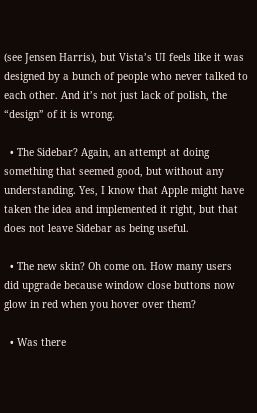(see Jensen Harris), but Vista’s UI feels like it was designed by a bunch of people who never talked to each other. And it’s not just lack of polish, the “design” of it is wrong.

  • The Sidebar? Again, an attempt at doing something that seemed good, but without any understanding. Yes, I know that Apple might have taken the idea and implemented it right, but that does not leave Sidebar as being useful.

  • The new skin? Oh come on. How many users did upgrade because window close buttons now glow in red when you hover over them?

  • Was there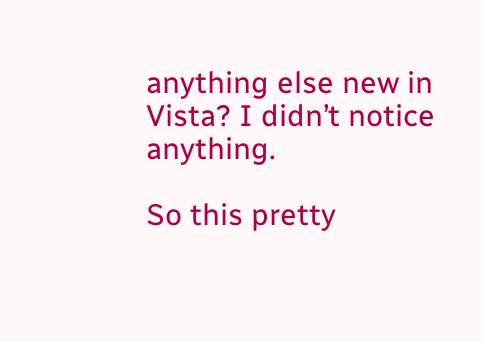anything else new in Vista? I didn’t notice anything.

So this pretty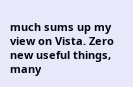much sums up my view on Vista. Zero new useful things, many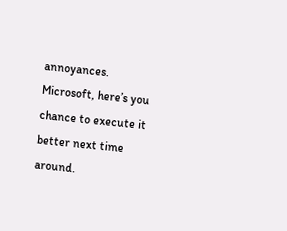annoyances. Microsoft, here’s you chance to execute it better next time around.